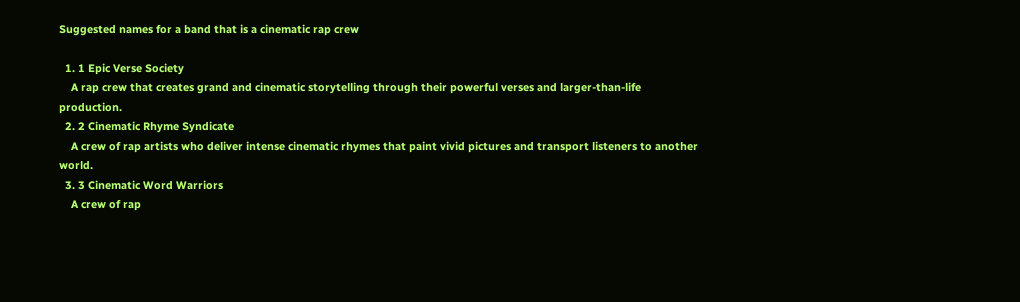Suggested names for a band that is a cinematic rap crew

  1. 1 Epic Verse Society
    A rap crew that creates grand and cinematic storytelling through their powerful verses and larger-than-life production.
  2. 2 Cinematic Rhyme Syndicate
    A crew of rap artists who deliver intense cinematic rhymes that paint vivid pictures and transport listeners to another world.
  3. 3 Cinematic Word Warriors
    A crew of rap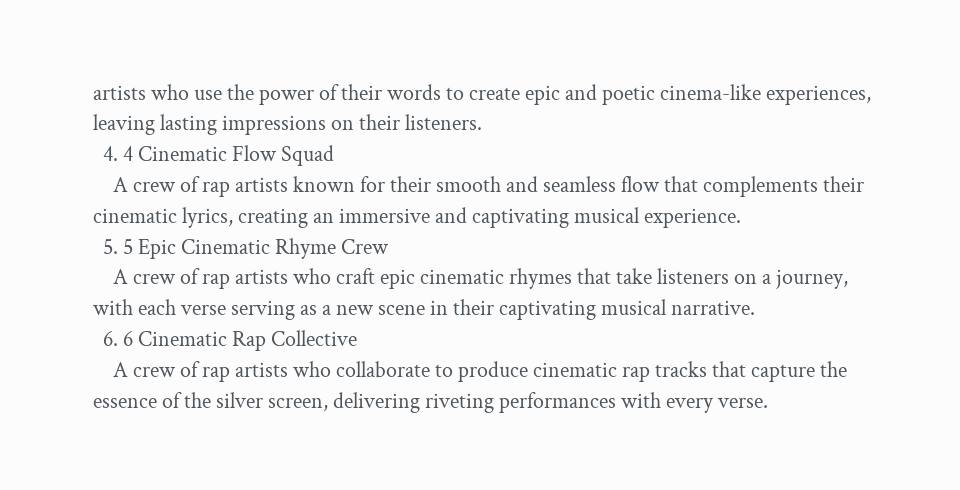artists who use the power of their words to create epic and poetic cinema-like experiences, leaving lasting impressions on their listeners.
  4. 4 Cinematic Flow Squad
    A crew of rap artists known for their smooth and seamless flow that complements their cinematic lyrics, creating an immersive and captivating musical experience.
  5. 5 Epic Cinematic Rhyme Crew
    A crew of rap artists who craft epic cinematic rhymes that take listeners on a journey, with each verse serving as a new scene in their captivating musical narrative.
  6. 6 Cinematic Rap Collective
    A crew of rap artists who collaborate to produce cinematic rap tracks that capture the essence of the silver screen, delivering riveting performances with every verse.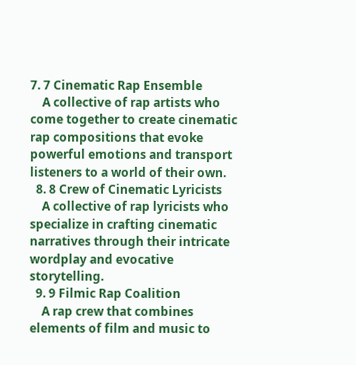7. 7 Cinematic Rap Ensemble
    A collective of rap artists who come together to create cinematic rap compositions that evoke powerful emotions and transport listeners to a world of their own.
  8. 8 Crew of Cinematic Lyricists
    A collective of rap lyricists who specialize in crafting cinematic narratives through their intricate wordplay and evocative storytelling.
  9. 9 Filmic Rap Coalition
    A rap crew that combines elements of film and music to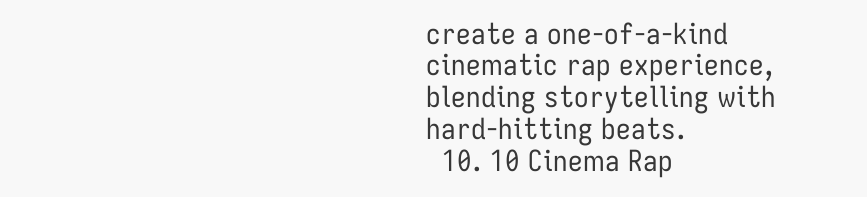create a one-of-a-kind cinematic rap experience, blending storytelling with hard-hitting beats.
  10. 10 Cinema Rap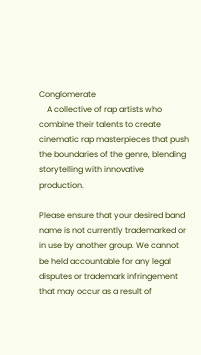Conglomerate
    A collective of rap artists who combine their talents to create cinematic rap masterpieces that push the boundaries of the genre, blending storytelling with innovative production.

Please ensure that your desired band name is not currently trademarked or in use by another group. We cannot be held accountable for any legal disputes or trademark infringement that may occur as a result of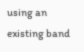using an existing band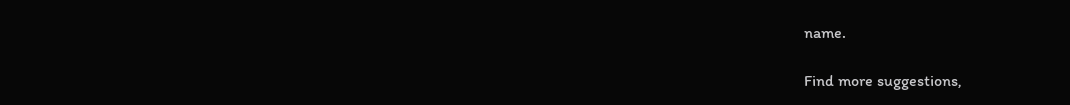name.

Find more suggestions,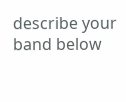describe your band below